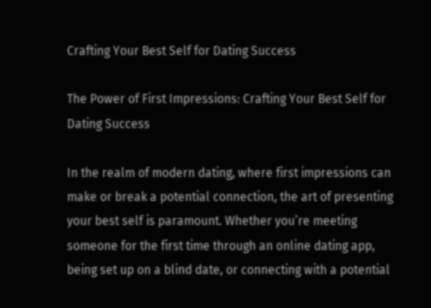Crafting Your Best Self for Dating Success

The Power of First Impressions: Crafting Your Best Self for Dating Success

In the realm of modern dating, where first impressions can make or break a potential connection, the art of presenting your best self is paramount. Whether you’re meeting someone for the first time through an online dating app, being set up on a blind date, or connecting with a potential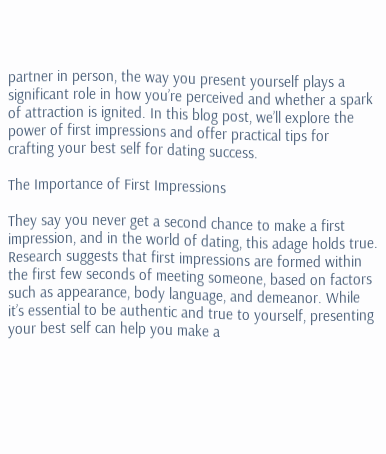partner in person, the way you present yourself plays a significant role in how you’re perceived and whether a spark of attraction is ignited. In this blog post, we’ll explore the power of first impressions and offer practical tips for crafting your best self for dating success.

The Importance of First Impressions

They say you never get a second chance to make a first impression, and in the world of dating, this adage holds true. Research suggests that first impressions are formed within the first few seconds of meeting someone, based on factors such as appearance, body language, and demeanor. While it’s essential to be authentic and true to yourself, presenting your best self can help you make a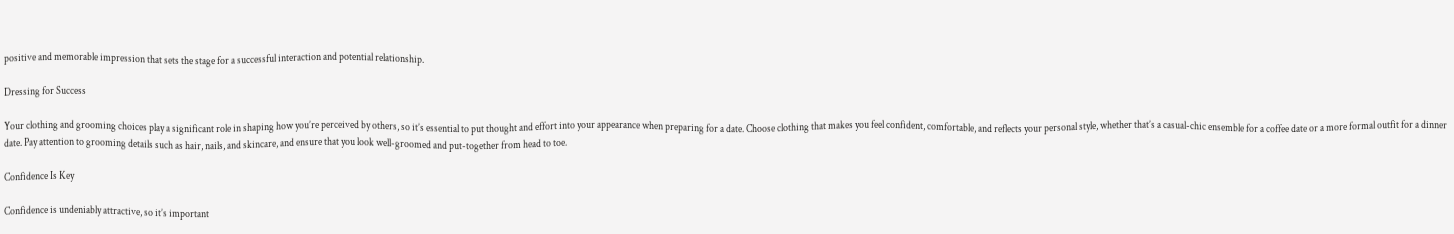positive and memorable impression that sets the stage for a successful interaction and potential relationship.

Dressing for Success

Your clothing and grooming choices play a significant role in shaping how you’re perceived by others, so it’s essential to put thought and effort into your appearance when preparing for a date. Choose clothing that makes you feel confident, comfortable, and reflects your personal style, whether that’s a casual-chic ensemble for a coffee date or a more formal outfit for a dinner date. Pay attention to grooming details such as hair, nails, and skincare, and ensure that you look well-groomed and put-together from head to toe.

Confidence Is Key

Confidence is undeniably attractive, so it’s important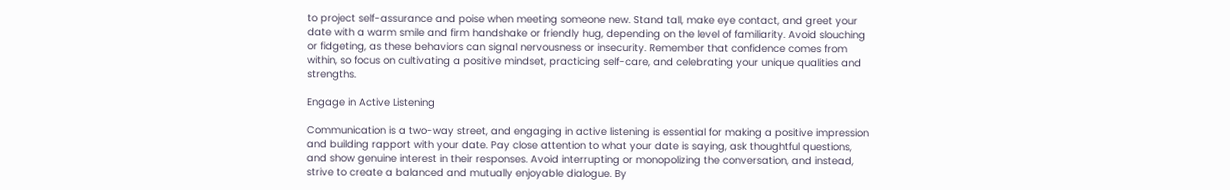to project self-assurance and poise when meeting someone new. Stand tall, make eye contact, and greet your date with a warm smile and firm handshake or friendly hug, depending on the level of familiarity. Avoid slouching or fidgeting, as these behaviors can signal nervousness or insecurity. Remember that confidence comes from within, so focus on cultivating a positive mindset, practicing self-care, and celebrating your unique qualities and strengths.

Engage in Active Listening

Communication is a two-way street, and engaging in active listening is essential for making a positive impression and building rapport with your date. Pay close attention to what your date is saying, ask thoughtful questions, and show genuine interest in their responses. Avoid interrupting or monopolizing the conversation, and instead, strive to create a balanced and mutually enjoyable dialogue. By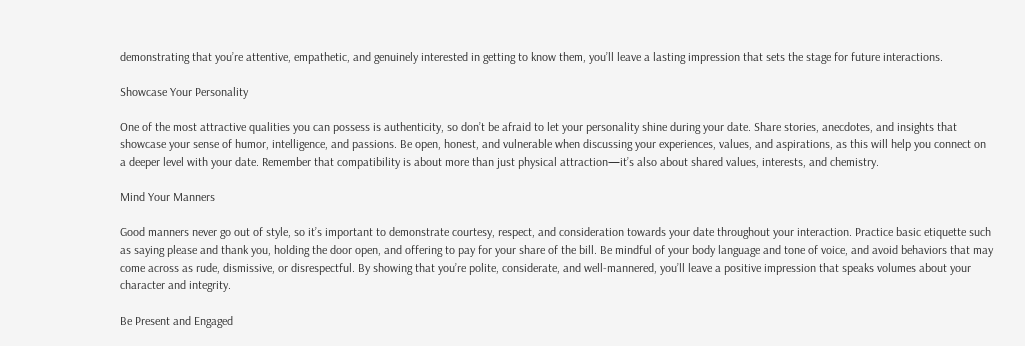demonstrating that you’re attentive, empathetic, and genuinely interested in getting to know them, you’ll leave a lasting impression that sets the stage for future interactions.

Showcase Your Personality

One of the most attractive qualities you can possess is authenticity, so don’t be afraid to let your personality shine during your date. Share stories, anecdotes, and insights that showcase your sense of humor, intelligence, and passions. Be open, honest, and vulnerable when discussing your experiences, values, and aspirations, as this will help you connect on a deeper level with your date. Remember that compatibility is about more than just physical attraction—it’s also about shared values, interests, and chemistry.

Mind Your Manners

Good manners never go out of style, so it’s important to demonstrate courtesy, respect, and consideration towards your date throughout your interaction. Practice basic etiquette such as saying please and thank you, holding the door open, and offering to pay for your share of the bill. Be mindful of your body language and tone of voice, and avoid behaviors that may come across as rude, dismissive, or disrespectful. By showing that you’re polite, considerate, and well-mannered, you’ll leave a positive impression that speaks volumes about your character and integrity.

Be Present and Engaged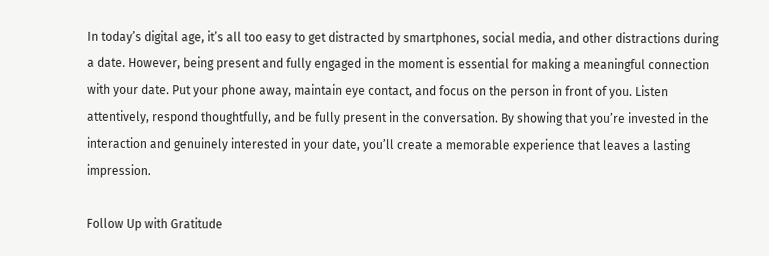In today’s digital age, it’s all too easy to get distracted by smartphones, social media, and other distractions during a date. However, being present and fully engaged in the moment is essential for making a meaningful connection with your date. Put your phone away, maintain eye contact, and focus on the person in front of you. Listen attentively, respond thoughtfully, and be fully present in the conversation. By showing that you’re invested in the interaction and genuinely interested in your date, you’ll create a memorable experience that leaves a lasting impression.

Follow Up with Gratitude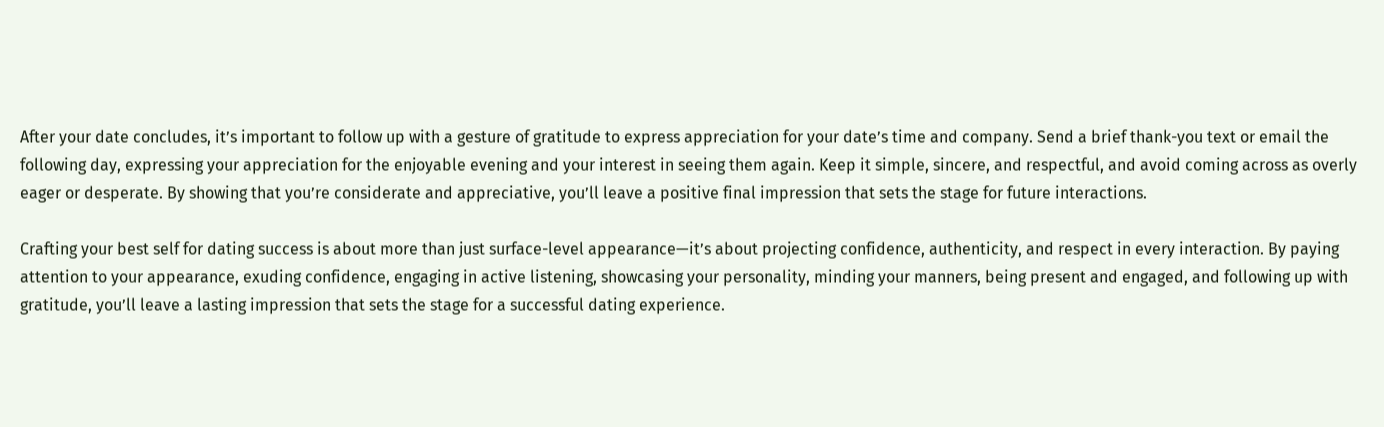After your date concludes, it’s important to follow up with a gesture of gratitude to express appreciation for your date’s time and company. Send a brief thank-you text or email the following day, expressing your appreciation for the enjoyable evening and your interest in seeing them again. Keep it simple, sincere, and respectful, and avoid coming across as overly eager or desperate. By showing that you’re considerate and appreciative, you’ll leave a positive final impression that sets the stage for future interactions.

Crafting your best self for dating success is about more than just surface-level appearance—it’s about projecting confidence, authenticity, and respect in every interaction. By paying attention to your appearance, exuding confidence, engaging in active listening, showcasing your personality, minding your manners, being present and engaged, and following up with gratitude, you’ll leave a lasting impression that sets the stage for a successful dating experience.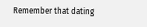Remember that dating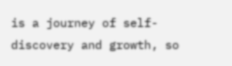is a journey of self-discovery and growth, so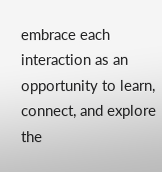embrace each interaction as an opportunity to learn, connect, and explore the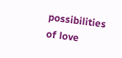possibilities of love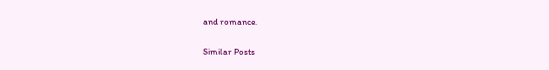and romance.

Similar Posts